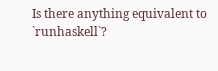Is there anything equivalent to `runhaskell`?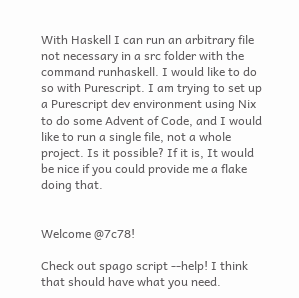With Haskell I can run an arbitrary file not necessary in a src folder with the command runhaskell. I would like to do so with Purescript. I am trying to set up a Purescript dev environment using Nix to do some Advent of Code, and I would like to run a single file, not a whole project. Is it possible? If it is, It would be nice if you could provide me a flake doing that.


Welcome @7c78!

Check out spago script --help! I think that should have what you need.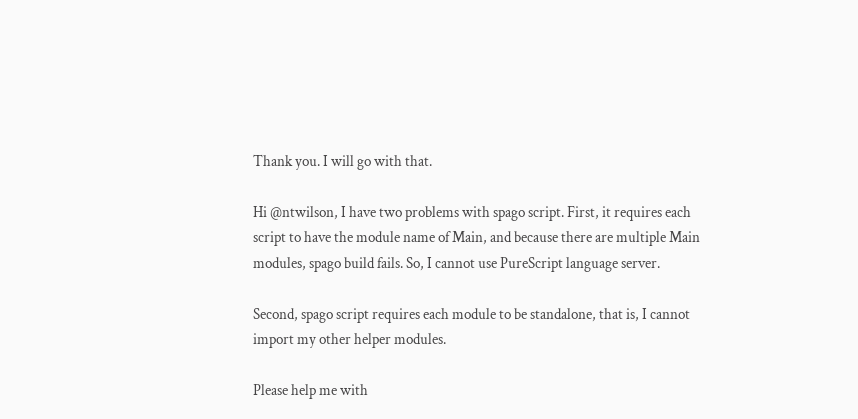Thank you. I will go with that.

Hi @ntwilson, I have two problems with spago script. First, it requires each script to have the module name of Main, and because there are multiple Main modules, spago build fails. So, I cannot use PureScript language server.

Second, spago script requires each module to be standalone, that is, I cannot import my other helper modules.

Please help me with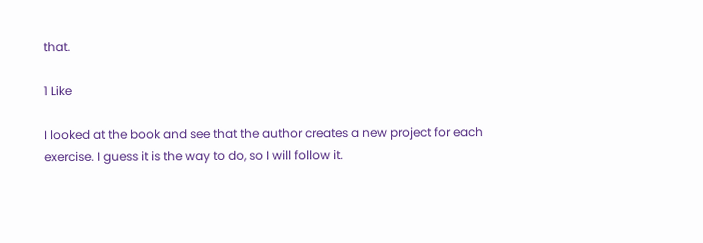that.

1 Like

I looked at the book and see that the author creates a new project for each exercise. I guess it is the way to do, so I will follow it.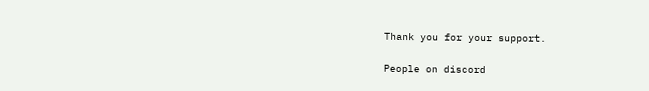Thank you for your support.

People on discord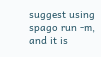suggest using spago run -m, and it is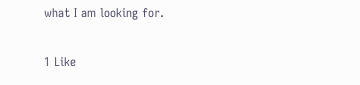what I am looking for.

1 Like